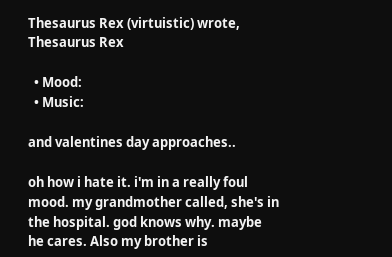Thesaurus Rex (virtuistic) wrote,
Thesaurus Rex

  • Mood:
  • Music:

and valentines day approaches..

oh how i hate it. i'm in a really foul mood. my grandmother called, she's in the hospital. god knows why. maybe he cares. Also my brother is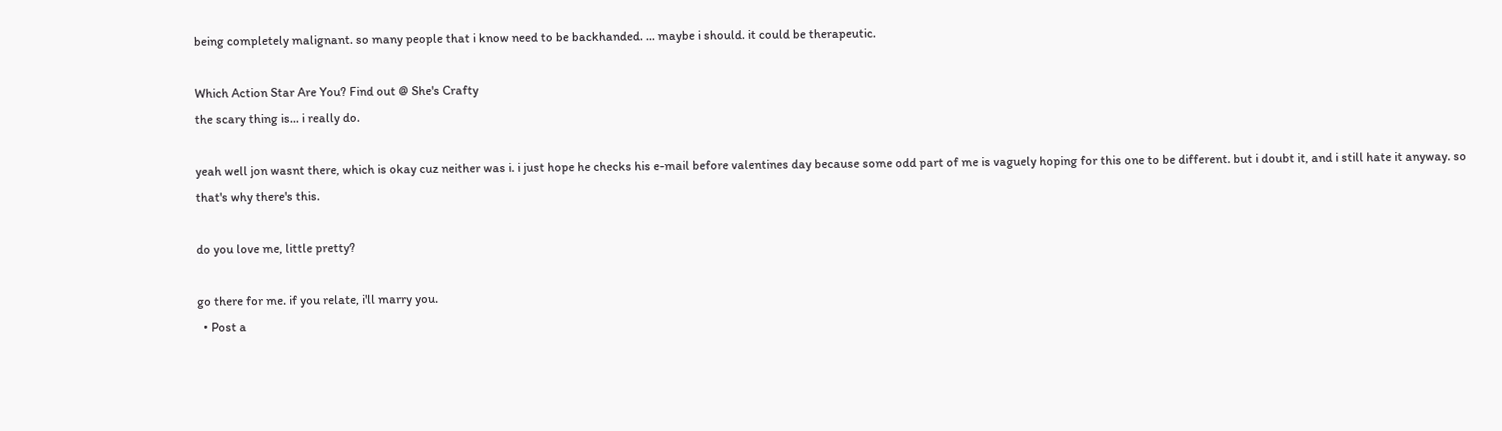being completely malignant. so many people that i know need to be backhanded. ... maybe i should. it could be therapeutic.

Which Action Star Are You? Find out @ She's Crafty
the scary thing is... i really do.

yeah well jon wasnt there, which is okay cuz neither was i. i just hope he checks his e-mail before valentines day because some odd part of me is vaguely hoping for this one to be different. but i doubt it, and i still hate it anyway. so that's why there's this.

do you love me, little pretty?

go there for me. if you relate, i'll marry you.
  • Post a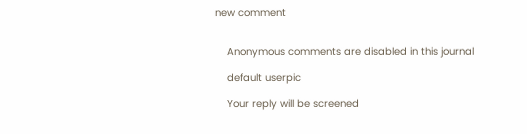new comment


    Anonymous comments are disabled in this journal

    default userpic

    Your reply will be screened